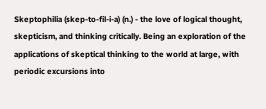Skeptophilia (skep-to-fil-i-a) (n.) - the love of logical thought, skepticism, and thinking critically. Being an exploration of the applications of skeptical thinking to the world at large, with periodic excursions into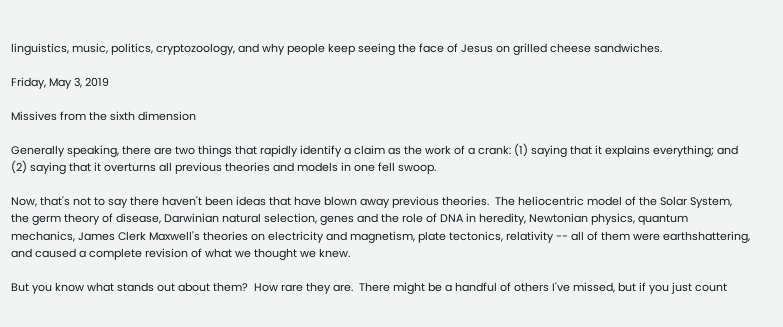linguistics, music, politics, cryptozoology, and why people keep seeing the face of Jesus on grilled cheese sandwiches.

Friday, May 3, 2019

Missives from the sixth dimension

Generally speaking, there are two things that rapidly identify a claim as the work of a crank: (1) saying that it explains everything; and (2) saying that it overturns all previous theories and models in one fell swoop.

Now, that's not to say there haven't been ideas that have blown away previous theories.  The heliocentric model of the Solar System, the germ theory of disease, Darwinian natural selection, genes and the role of DNA in heredity, Newtonian physics, quantum mechanics, James Clerk Maxwell's theories on electricity and magnetism, plate tectonics, relativity -- all of them were earthshattering, and caused a complete revision of what we thought we knew.

But you know what stands out about them?  How rare they are.  There might be a handful of others I've missed, but if you just count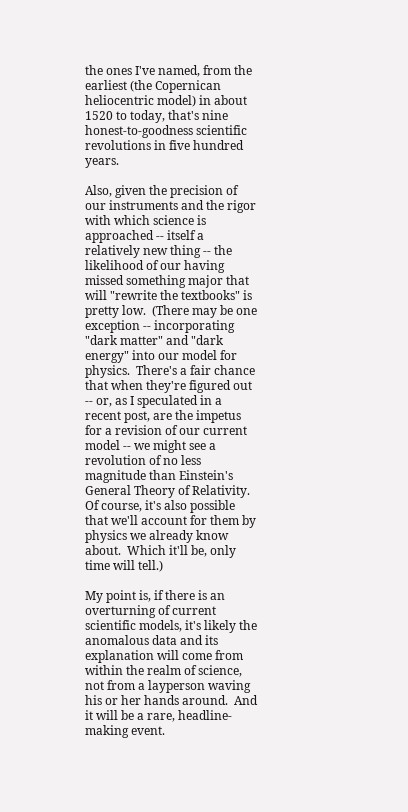the ones I've named, from the earliest (the Copernican heliocentric model) in about 1520 to today, that's nine honest-to-goodness scientific revolutions in five hundred years.

Also, given the precision of our instruments and the rigor with which science is approached -- itself a relatively new thing -- the likelihood of our having missed something major that will "rewrite the textbooks" is pretty low.  (There may be one exception -- incorporating "dark matter" and "dark energy" into our model for physics.  There's a fair chance that when they're figured out -- or, as I speculated in a recent post, are the impetus for a revision of our current model -- we might see a revolution of no less magnitude than Einstein's General Theory of Relativity.  Of course, it's also possible that we'll account for them by physics we already know about.  Which it'll be, only time will tell.)

My point is, if there is an overturning of current scientific models, it's likely the anomalous data and its explanation will come from within the realm of science, not from a layperson waving his or her hands around.  And it will be a rare, headline-making event.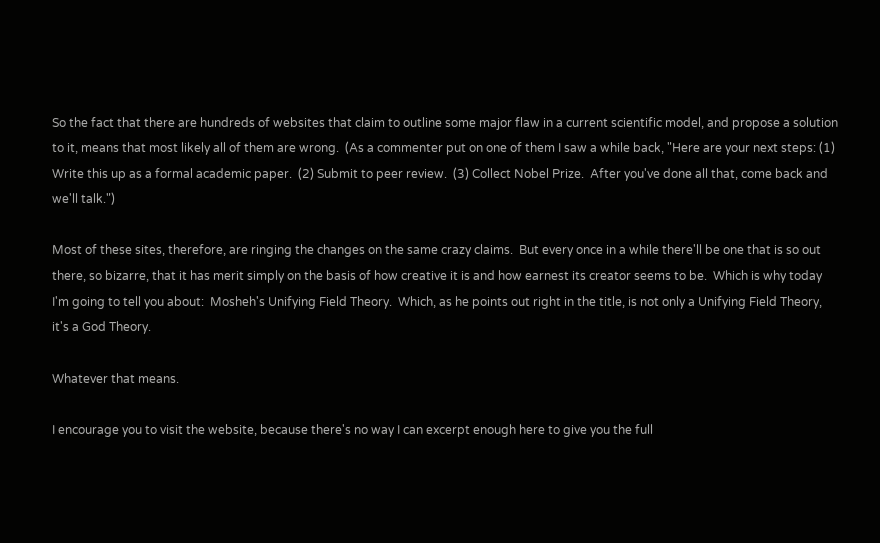So the fact that there are hundreds of websites that claim to outline some major flaw in a current scientific model, and propose a solution to it, means that most likely all of them are wrong.  (As a commenter put on one of them I saw a while back, "Here are your next steps: (1) Write this up as a formal academic paper.  (2) Submit to peer review.  (3) Collect Nobel Prize.  After you've done all that, come back and we'll talk.")

Most of these sites, therefore, are ringing the changes on the same crazy claims.  But every once in a while there'll be one that is so out there, so bizarre, that it has merit simply on the basis of how creative it is and how earnest its creator seems to be.  Which is why today I'm going to tell you about:  Mosheh's Unifying Field Theory.  Which, as he points out right in the title, is not only a Unifying Field Theory, it's a God Theory.

Whatever that means.

I encourage you to visit the website, because there's no way I can excerpt enough here to give you the full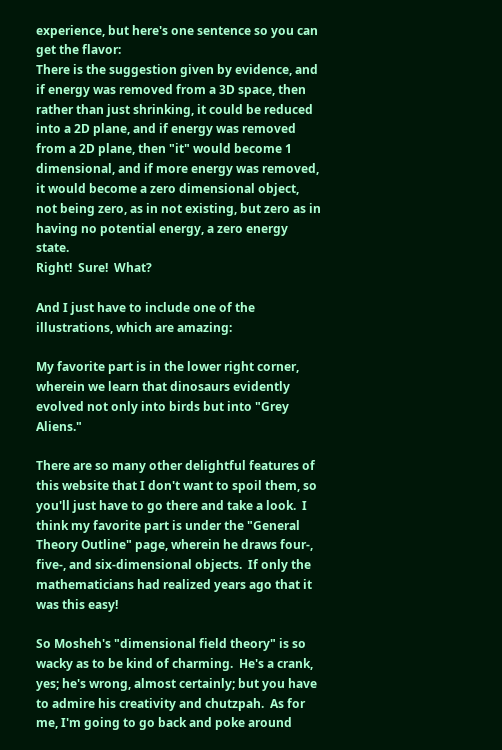experience, but here's one sentence so you can get the flavor:
There is the suggestion given by evidence, and if energy was removed from a 3D space, then rather than just shrinking, it could be reduced into a 2D plane, and if energy was removed from a 2D plane, then "it" would become 1 dimensional, and if more energy was removed, it would become a zero dimensional object, not being zero, as in not existing, but zero as in having no potential energy, a zero energy state.
Right!  Sure!  What?

And I just have to include one of the illustrations, which are amazing:

My favorite part is in the lower right corner, wherein we learn that dinosaurs evidently evolved not only into birds but into "Grey Aliens."

There are so many other delightful features of this website that I don't want to spoil them, so you'll just have to go there and take a look.  I think my favorite part is under the "General Theory Outline" page, wherein he draws four-, five-, and six-dimensional objects.  If only the mathematicians had realized years ago that it was this easy!

So Mosheh's "dimensional field theory" is so wacky as to be kind of charming.  He's a crank, yes; he's wrong, almost certainly; but you have to admire his creativity and chutzpah.  As for me, I'm going to go back and poke around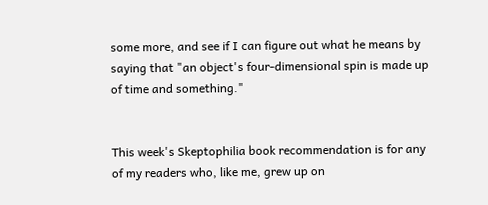some more, and see if I can figure out what he means by saying that "an object's four-dimensional spin is made up of time and something."


This week's Skeptophilia book recommendation is for any of my readers who, like me, grew up on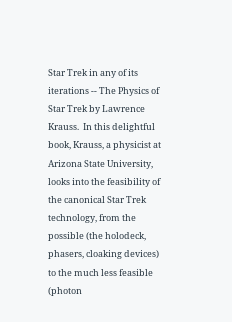Star Trek in any of its iterations -- The Physics of Star Trek by Lawrence Krauss.  In this delightful book, Krauss, a physicist at Arizona State University, looks into the feasibility of the canonical Star Trek technology, from the possible (the holodeck, phasers, cloaking devices) to the much less feasible (photon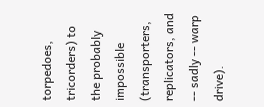torpedoes, tricorders) to the probably impossible (transporters, replicators, and -- sadly -- warp drive).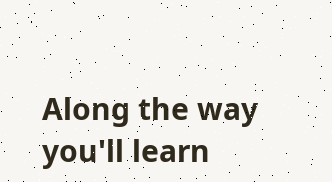Along the way you'll learn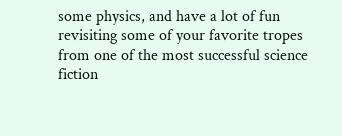some physics, and have a lot of fun revisiting some of your favorite tropes from one of the most successful science fiction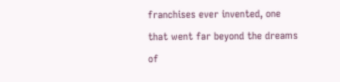franchises ever invented, one that went far beyond the dreams of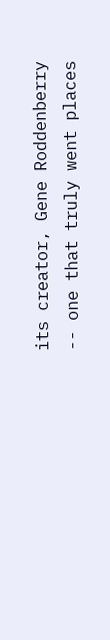its creator, Gene Roddenberry -- one that truly went places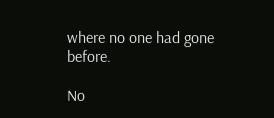where no one had gone before.

No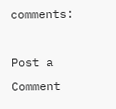comments:

Post a Comment